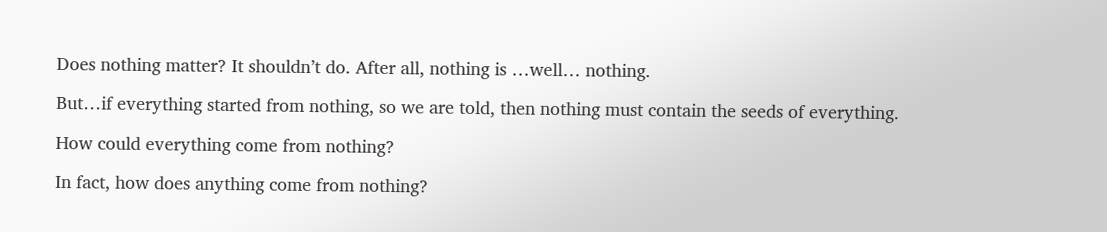Does nothing matter? It shouldn’t do. After all, nothing is …well… nothing.

But…if everything started from nothing, so we are told, then nothing must contain the seeds of everything.

How could everything come from nothing?

In fact, how does anything come from nothing?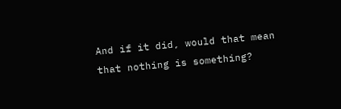And if it did, would that mean that nothing is something?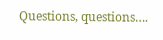Questions, questions….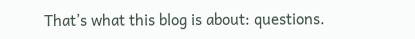That’s what this blog is about: questions.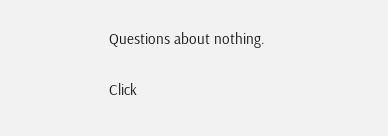Questions about nothing.

Click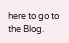here to go to the Blog.